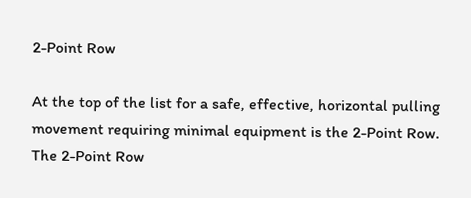2-Point Row

At the top of the list for a safe, effective, horizontal pulling movement requiring minimal equipment is the 2-Point Row.  The 2-Point Row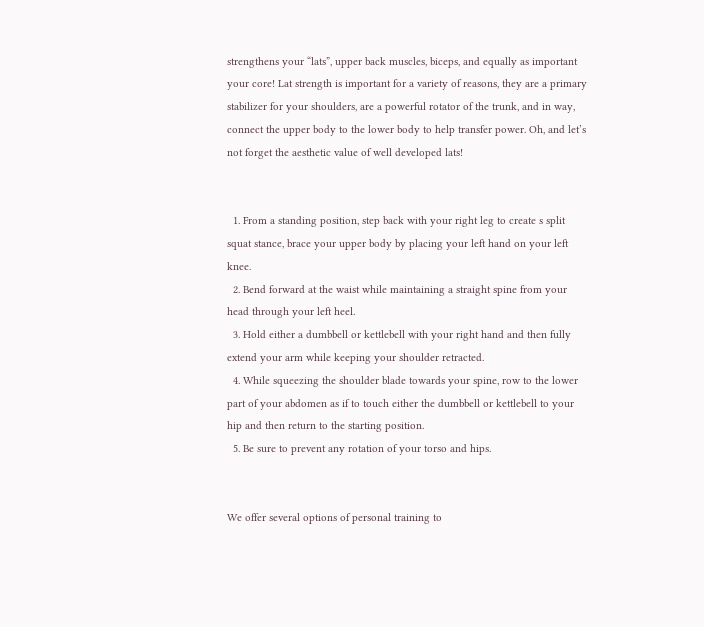strengthens your “lats”, upper back muscles, biceps, and equally as important your core! Lat strength is important for a variety of reasons, they are a primary stabilizer for your shoulders, are a powerful rotator of the trunk, and in way, connect the upper body to the lower body to help transfer power. Oh, and let’s not forget the aesthetic value of well developed lats!


  1. From a standing position, step back with your right leg to create s split squat stance, brace your upper body by placing your left hand on your left knee.
  2. Bend forward at the waist while maintaining a straight spine from your head through your left heel.
  3. Hold either a dumbbell or kettlebell with your right hand and then fully extend your arm while keeping your shoulder retracted.
  4. While squeezing the shoulder blade towards your spine, row to the lower part of your abdomen as if to touch either the dumbbell or kettlebell to your hip and then return to the starting position.
  5. Be sure to prevent any rotation of your torso and hips.


We offer several options of personal training to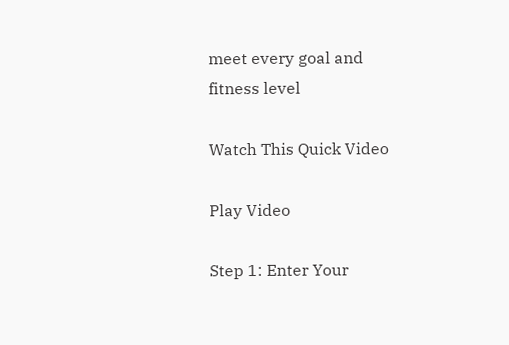meet every goal and fitness level

Watch This Quick Video

Play Video

Step 1: Enter Your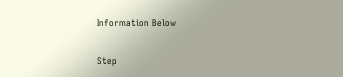Information Below

Step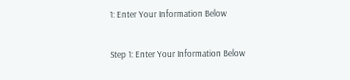1: Enter Your Information Below

Step 1: Enter Your Information Below